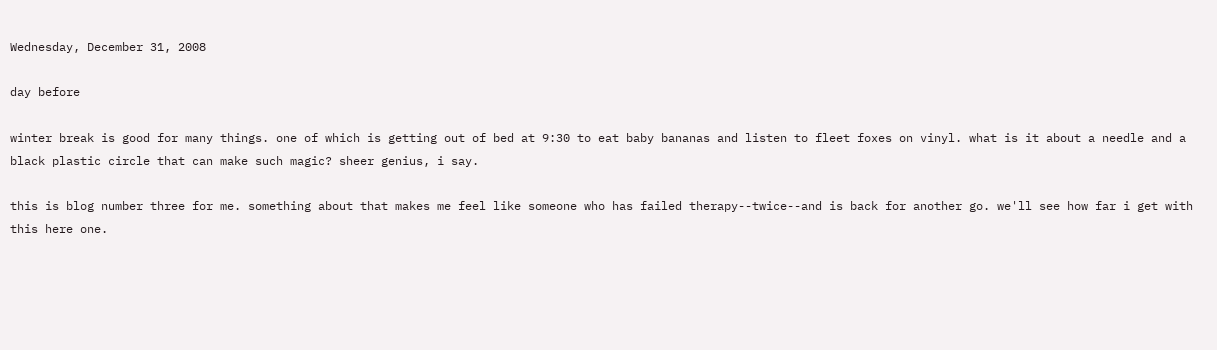Wednesday, December 31, 2008

day before

winter break is good for many things. one of which is getting out of bed at 9:30 to eat baby bananas and listen to fleet foxes on vinyl. what is it about a needle and a black plastic circle that can make such magic? sheer genius, i say.

this is blog number three for me. something about that makes me feel like someone who has failed therapy--twice--and is back for another go. we'll see how far i get with this here one.